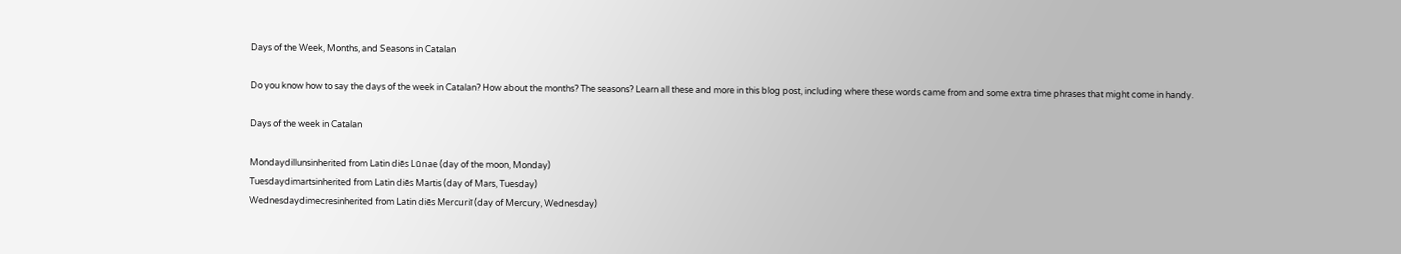Days of the Week, Months, and Seasons in Catalan

Do you know how to say the days of the week in Catalan? How about the months? The seasons? Learn all these and more in this blog post, including where these words came from and some extra time phrases that might come in handy.

Days of the week in Catalan

Mondaydillunsinherited from Latin diēs Lūnae (day of the moon, Monday)
Tuesdaydimartsinherited from Latin diēs Martis (day of Mars, Tuesday)
Wednesdaydimecresinherited from Latin diēs Mercuriī (day of Mercury, Wednesday)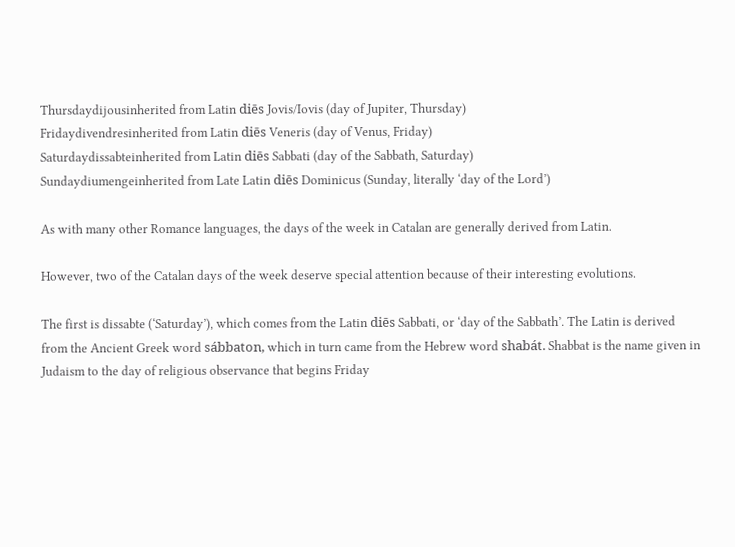Thursdaydijousinherited from Latin diēs Jovis/Iovis (day of Jupiter, Thursday)
Fridaydivendresinherited from Latin diēs Veneris (day of Venus, Friday)
Saturdaydissabteinherited from Latin diēs Sabbati (day of the Sabbath, Saturday)
Sundaydiumengeinherited from Late Latin diēs Dominicus (Sunday, literally ‘day of the Lord’)

As with many other Romance languages, the days of the week in Catalan are generally derived from Latin.

However, two of the Catalan days of the week deserve special attention because of their interesting evolutions.

The first is dissabte (‘Saturday’), which comes from the Latin diēs Sabbati, or ‘day of the Sabbath’. The Latin is derived from the Ancient Greek word sábbaton, which in turn came from the Hebrew word shabát. Shabbat is the name given in Judaism to the day of religious observance that begins Friday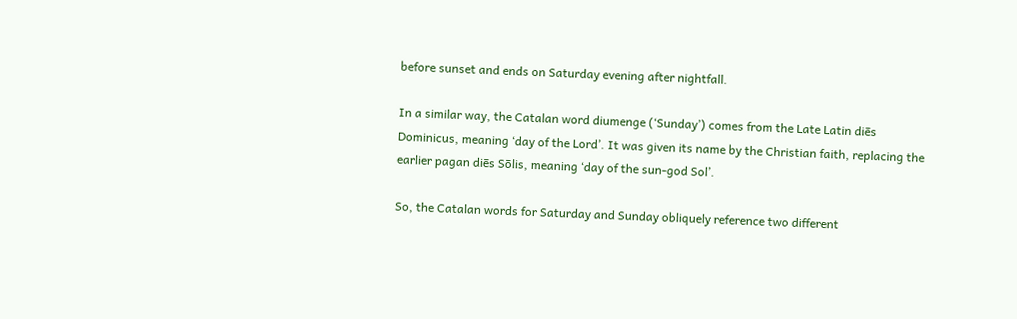before sunset and ends on Saturday evening after nightfall.

In a similar way, the Catalan word diumenge (‘Sunday’) comes from the Late Latin diēs Dominicus, meaning ‘day of the Lord’. It was given its name by the Christian faith, replacing the earlier pagan diēs Sōlis, meaning ‘day of the sun-god Sol’.

So, the Catalan words for Saturday and Sunday obliquely reference two different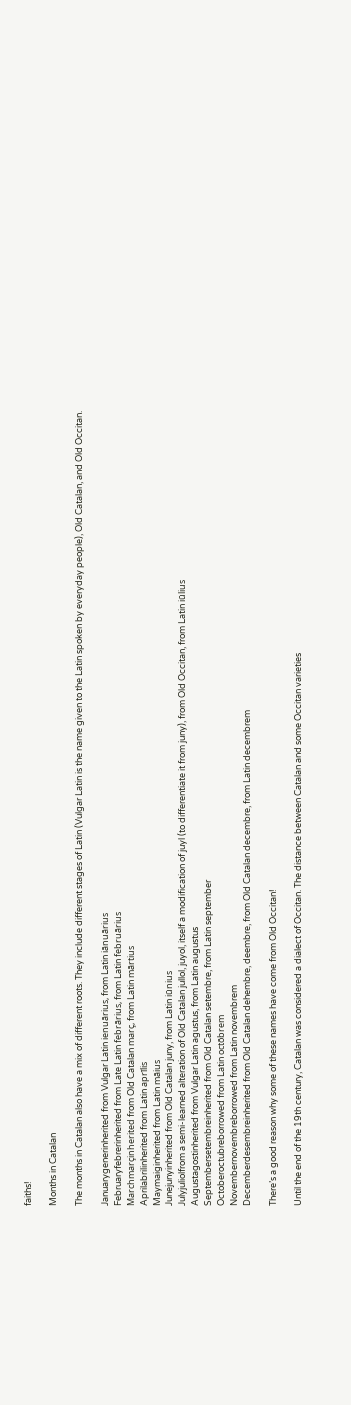faiths!

Months in Catalan

The months in Catalan also have a mix of different roots. They include different stages of Latin (Vulgar Latin is the name given to the Latin spoken by everyday people), Old Catalan, and Old Occitan.

Januarygenerinherited from Vulgar Latin ienuārius, from Latin iānuārius
Februaryfebrerinherited from Late Latin febrārius, from Latin februārius
Marchmarçinherited from Old Catalan març, from Latin mārtius
Aprilabrilinherited from Latin aprīlis
Maymaiginherited from Latin māius
Junejunyinherited from Old Catalan juny, from Latin iūnius
Julyjuliolfrom a semi-learned alteration of Old Catalan jullol, juyol, itself a modification of juyl (to differentiate it from juny), from Old Occitan, from Latin iūlius
Augustagostinherited from Vulgar Latin agustus, from Latin augustus
Septembersetembreinherited from Old Catalan setembre, from Latin september
Octoberoctubreborrowed from Latin octōbrem
Novembernovembreborrowed from Latin novembrem
Decemberdesembreinherited from Old Catalan dehembre, deembre, from Old Catalan decembre, from Latin decembrem

There’s a good reason why some of these names have come from Old Occitan!

Until the end of the 19th century, Catalan was considered a dialect of Occitan. The distance between Catalan and some Occitan varieties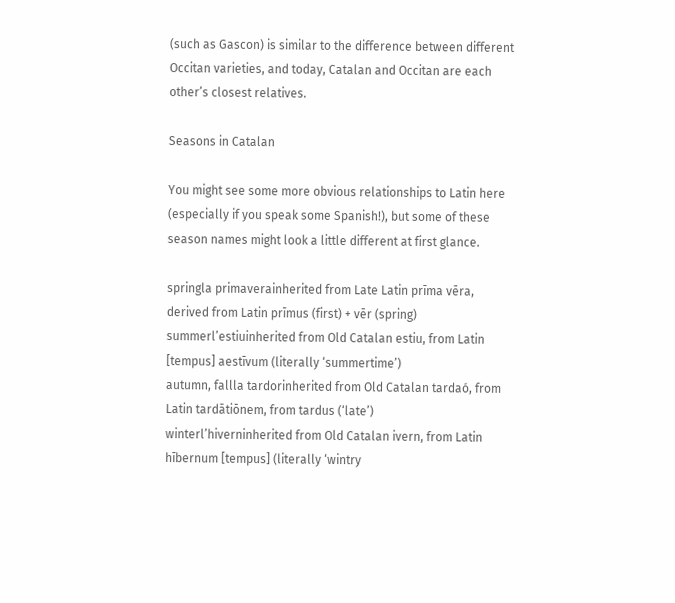(such as Gascon) is similar to the difference between different Occitan varieties, and today, Catalan and Occitan are each other’s closest relatives.

Seasons in Catalan

You might see some more obvious relationships to Latin here (especially if you speak some Spanish!), but some of these season names might look a little different at first glance.

springla primaverainherited from Late Latin prīma vēra, derived from Latin prīmus (first) + vēr (spring)
summerl’estiuinherited from Old Catalan estiu, from Latin [tempus] aestīvum (literally ‘summertime’)
autumn, fallla tardorinherited from Old Catalan tardaó, from Latin tardātiōnem, from tardus (‘late’)
winterl’hiverninherited from Old Catalan ivern, from Latin hībernum [tempus] (literally ‘wintry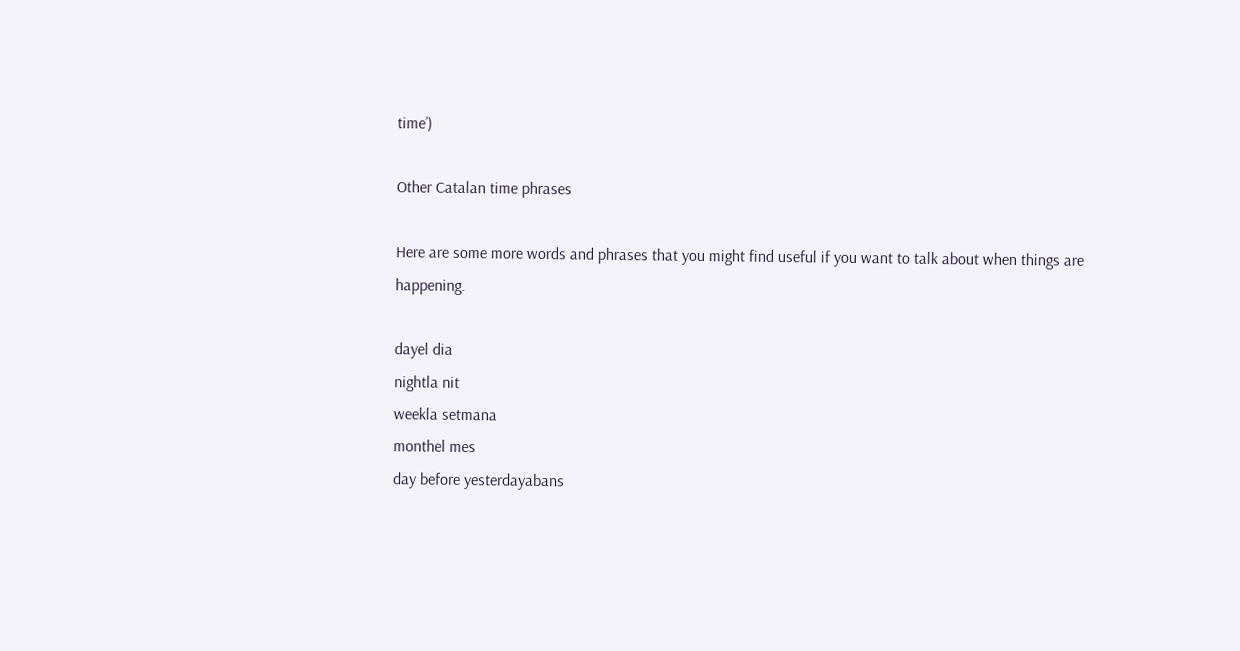time’)

Other Catalan time phrases

Here are some more words and phrases that you might find useful if you want to talk about when things are happening.

dayel dia
nightla nit
weekla setmana
monthel mes
day before yesterdayabans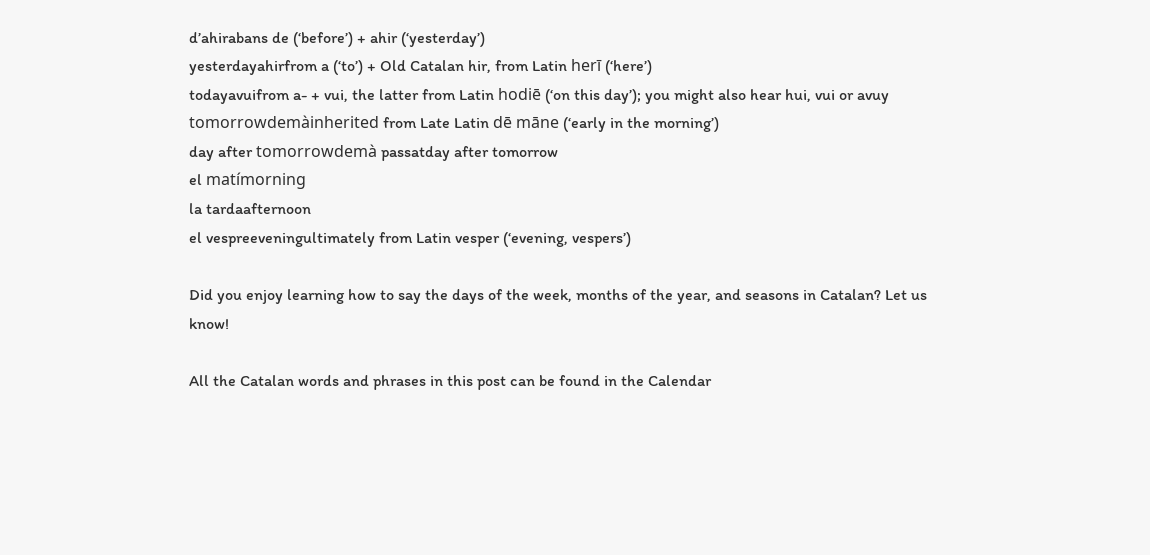d’ahirabans de (‘before’) + ahir (‘yesterday’)
yesterdayahirfrom a (‘to’) + Old Catalan hir, from Latin herī (‘here’)
todayavuifrom a- + vui, the latter from Latin hodiē (‘on this day’); you might also hear hui, vui or avuy
tomorrowdemàinherited from Late Latin dē māne (‘early in the morning’)
day after tomorrowdemà passatday after tomorrow
el matímorning
la tardaafternoon
el vespreeveningultimately from Latin vesper (‘evening, vespers’)

Did you enjoy learning how to say the days of the week, months of the year, and seasons in Catalan? Let us know!

All the Catalan words and phrases in this post can be found in the Calendar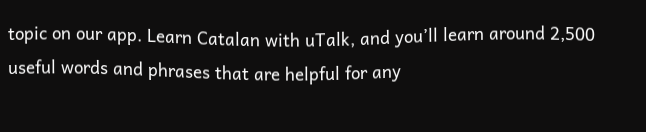topic on our app. Learn Catalan with uTalk, and you’ll learn around 2,500 useful words and phrases that are helpful for any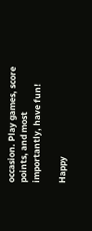occasion. Play games, score points, and most importantly, have fun!

Happy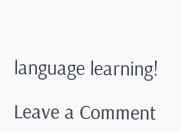language learning!

Leave a Comment